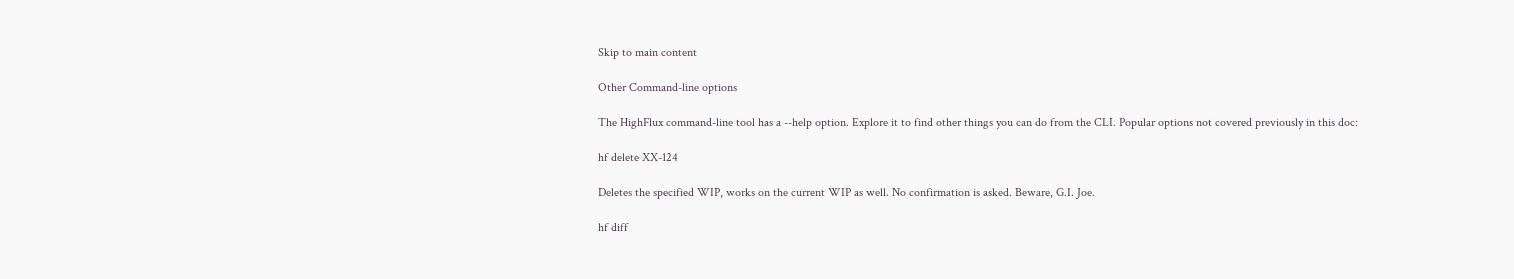Skip to main content

Other Command-line options

The HighFlux command-line tool has a --help option. Explore it to find other things you can do from the CLI. Popular options not covered previously in this doc:

hf delete XX-124

Deletes the specified WIP, works on the current WIP as well. No confirmation is asked. Beware, G.I. Joe.

hf diff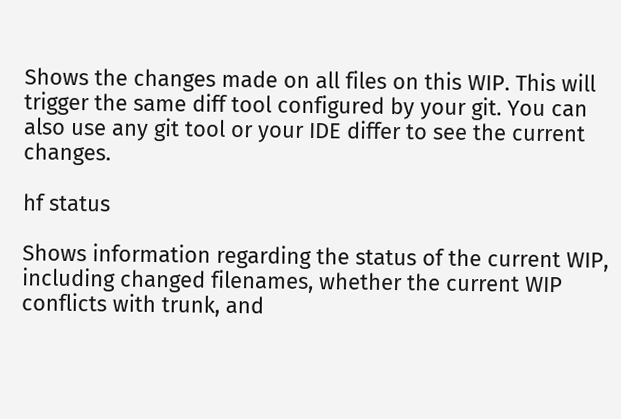Shows the changes made on all files on this WIP. This will trigger the same diff tool configured by your git. You can also use any git tool or your IDE differ to see the current changes.

hf status

Shows information regarding the status of the current WIP, including changed filenames, whether the current WIP conflicts with trunk, and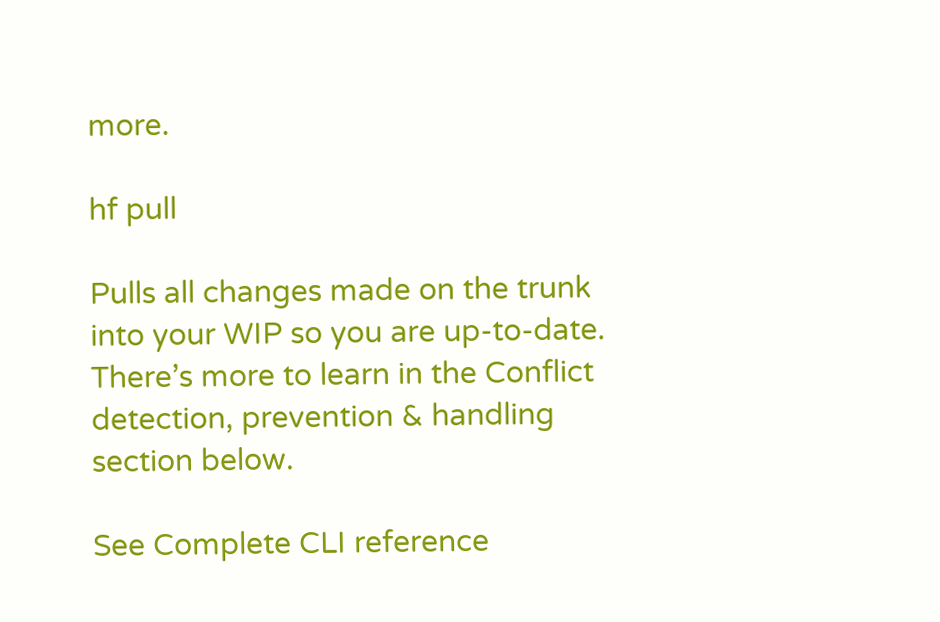more.

hf pull

Pulls all changes made on the trunk into your WIP so you are up-to-date. There’s more to learn in the Conflict detection, prevention & handling section below.

See Complete CLI reference